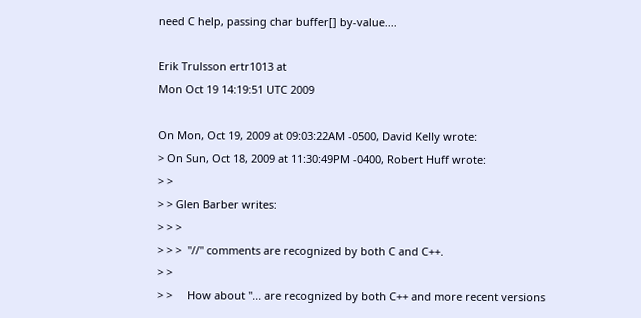need C help, passing char buffer[] by-value....

Erik Trulsson ertr1013 at
Mon Oct 19 14:19:51 UTC 2009

On Mon, Oct 19, 2009 at 09:03:22AM -0500, David Kelly wrote:
> On Sun, Oct 18, 2009 at 11:30:49PM -0400, Robert Huff wrote:
> >
> > Glen Barber writes:
> > >
> > >  "//" comments are recognized by both C and C++.
> >
> >     How about "... are recognized by both C++ and more recent versions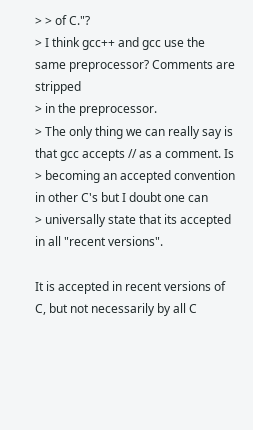> > of C."?
> I think gcc++ and gcc use the same preprocessor? Comments are stripped
> in the preprocessor.
> The only thing we can really say is that gcc accepts // as a comment. Is
> becoming an accepted convention in other C's but I doubt one can
> universally state that its accepted in all "recent versions".

It is accepted in recent versions of C, but not necessarily by all C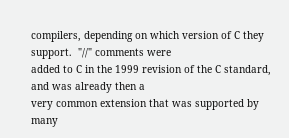compilers, depending on which version of C they support.  "//" comments were
added to C in the 1999 revision of the C standard, and was already then a
very common extension that was supported by many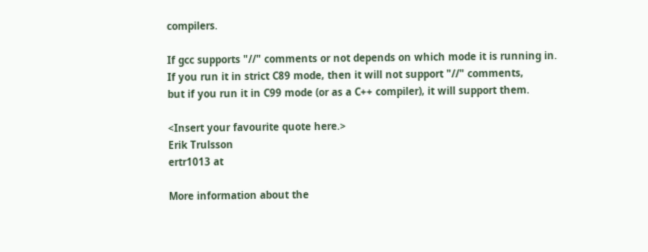compilers.

If gcc supports "//" comments or not depends on which mode it is running in.
If you run it in strict C89 mode, then it will not support "//" comments,
but if you run it in C99 mode (or as a C++ compiler), it will support them.

<Insert your favourite quote here.>
Erik Trulsson
ertr1013 at

More information about the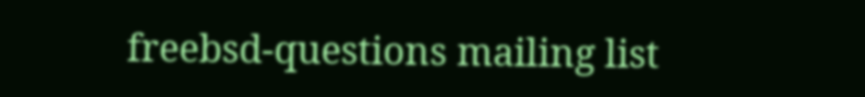freebsd-questions mailing list